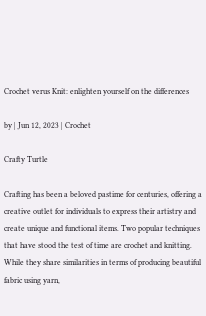Crochet verus Knit: enlighten yourself on the differences

by | Jun 12, 2023 | Crochet

Crafty Turtle

Crafting has been a beloved pastime for centuries, offering a creative outlet for individuals to express their artistry and create unique and functional items. Two popular techniques that have stood the test of time are crochet and knitting. While they share similarities in terms of producing beautiful fabric using yarn,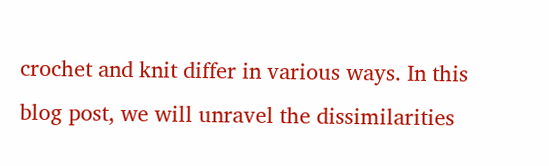crochet and knit differ in various ways. In this blog post, we will unravel the dissimilarities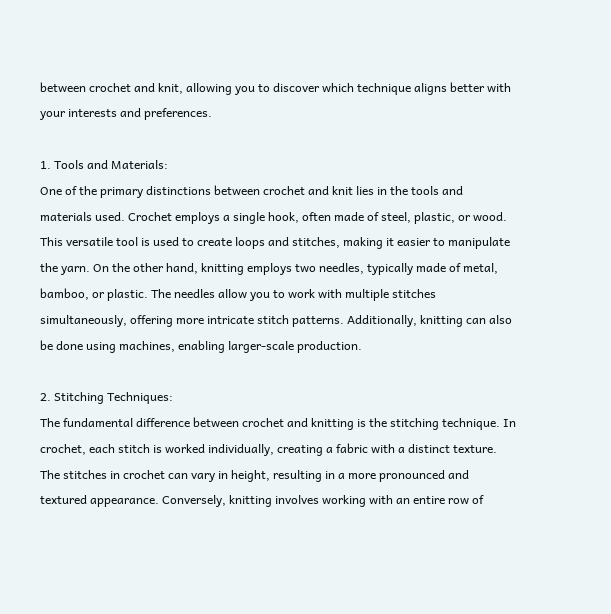between crochet and knit, allowing you to discover which technique aligns better with your interests and preferences.

1. Tools and Materials:
One of the primary distinctions between crochet and knit lies in the tools and materials used. Crochet employs a single hook, often made of steel, plastic, or wood. This versatile tool is used to create loops and stitches, making it easier to manipulate the yarn. On the other hand, knitting employs two needles, typically made of metal, bamboo, or plastic. The needles allow you to work with multiple stitches simultaneously, offering more intricate stitch patterns. Additionally, knitting can also be done using machines, enabling larger-scale production.

2. Stitching Techniques:
The fundamental difference between crochet and knitting is the stitching technique. In crochet, each stitch is worked individually, creating a fabric with a distinct texture. The stitches in crochet can vary in height, resulting in a more pronounced and textured appearance. Conversely, knitting involves working with an entire row of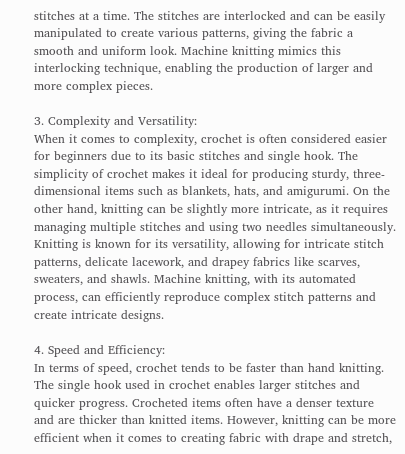stitches at a time. The stitches are interlocked and can be easily manipulated to create various patterns, giving the fabric a smooth and uniform look. Machine knitting mimics this interlocking technique, enabling the production of larger and more complex pieces.

3. Complexity and Versatility:
When it comes to complexity, crochet is often considered easier for beginners due to its basic stitches and single hook. The simplicity of crochet makes it ideal for producing sturdy, three-dimensional items such as blankets, hats, and amigurumi. On the other hand, knitting can be slightly more intricate, as it requires managing multiple stitches and using two needles simultaneously. Knitting is known for its versatility, allowing for intricate stitch patterns, delicate lacework, and drapey fabrics like scarves, sweaters, and shawls. Machine knitting, with its automated process, can efficiently reproduce complex stitch patterns and create intricate designs.

4. Speed and Efficiency:
In terms of speed, crochet tends to be faster than hand knitting. The single hook used in crochet enables larger stitches and quicker progress. Crocheted items often have a denser texture and are thicker than knitted items. However, knitting can be more efficient when it comes to creating fabric with drape and stretch,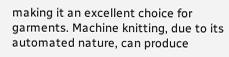making it an excellent choice for garments. Machine knitting, due to its automated nature, can produce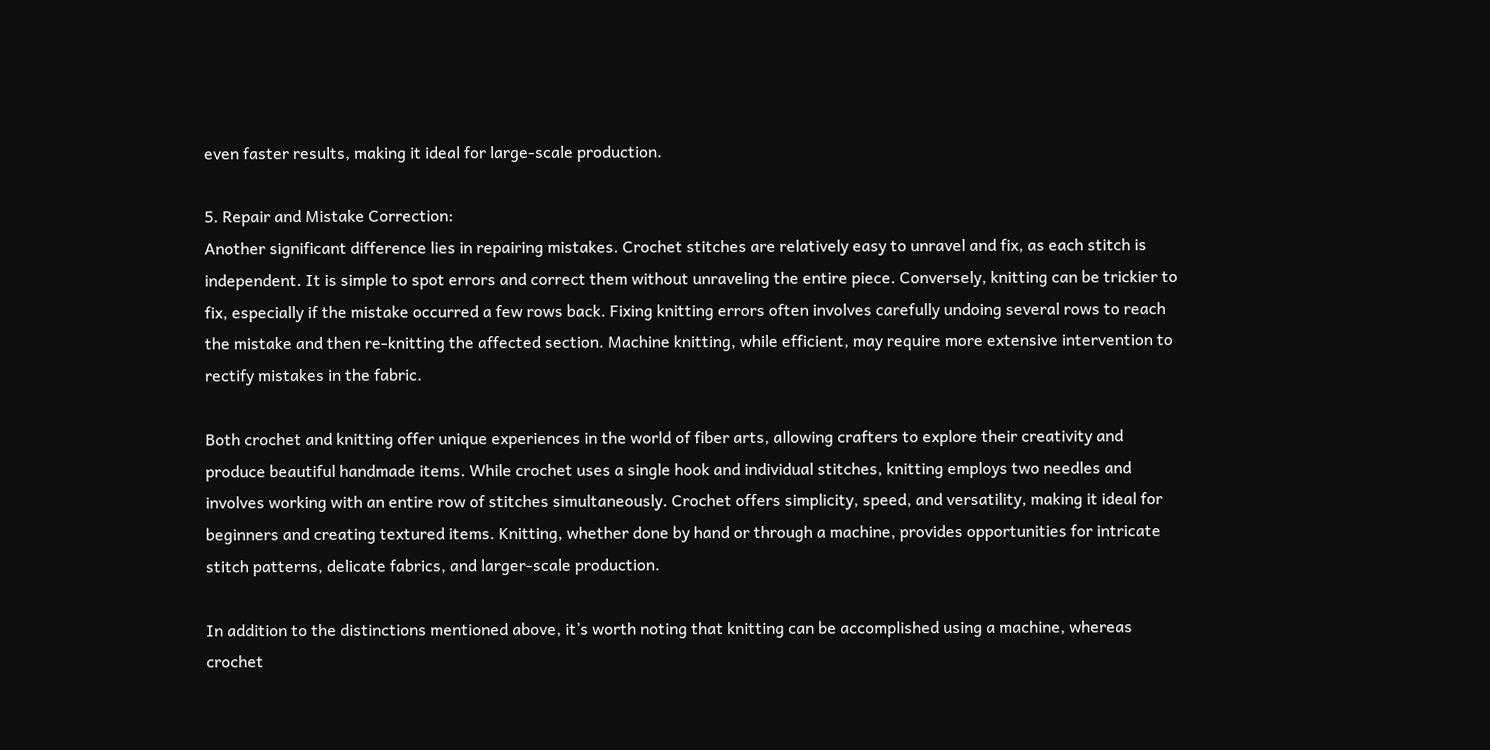even faster results, making it ideal for large-scale production.

5. Repair and Mistake Correction:
Another significant difference lies in repairing mistakes. Crochet stitches are relatively easy to unravel and fix, as each stitch is independent. It is simple to spot errors and correct them without unraveling the entire piece. Conversely, knitting can be trickier to fix, especially if the mistake occurred a few rows back. Fixing knitting errors often involves carefully undoing several rows to reach the mistake and then re-knitting the affected section. Machine knitting, while efficient, may require more extensive intervention to rectify mistakes in the fabric.

Both crochet and knitting offer unique experiences in the world of fiber arts, allowing crafters to explore their creativity and produce beautiful handmade items. While crochet uses a single hook and individual stitches, knitting employs two needles and involves working with an entire row of stitches simultaneously. Crochet offers simplicity, speed, and versatility, making it ideal for beginners and creating textured items. Knitting, whether done by hand or through a machine, provides opportunities for intricate stitch patterns, delicate fabrics, and larger-scale production.

In addition to the distinctions mentioned above, it’s worth noting that knitting can be accomplished using a machine, whereas crochet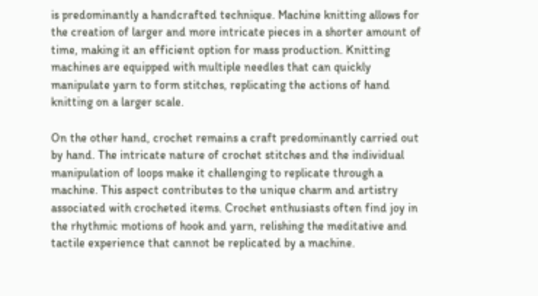is predominantly a handcrafted technique. Machine knitting allows for the creation of larger and more intricate pieces in a shorter amount of time, making it an efficient option for mass production. Knitting machines are equipped with multiple needles that can quickly manipulate yarn to form stitches, replicating the actions of hand knitting on a larger scale.

On the other hand, crochet remains a craft predominantly carried out by hand. The intricate nature of crochet stitches and the individual manipulation of loops make it challenging to replicate through a machine. This aspect contributes to the unique charm and artistry associated with crocheted items. Crochet enthusiasts often find joy in the rhythmic motions of hook and yarn, relishing the meditative and tactile experience that cannot be replicated by a machine.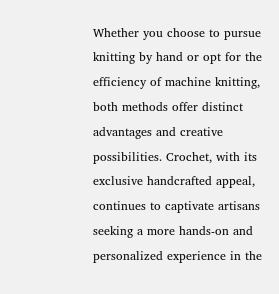Whether you choose to pursue knitting by hand or opt for the efficiency of machine knitting, both methods offer distinct advantages and creative possibilities. Crochet, with its exclusive handcrafted appeal, continues to captivate artisans seeking a more hands-on and personalized experience in the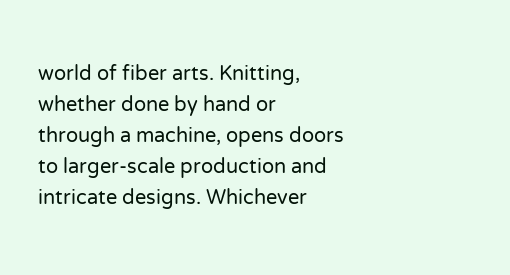world of fiber arts. Knitting, whether done by hand or through a machine, opens doors to larger-scale production and intricate designs. Whichever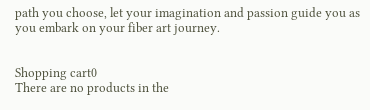path you choose, let your imagination and passion guide you as you embark on your fiber art journey.


Shopping cart0
There are no products in the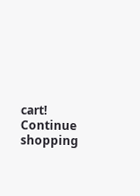cart!
Continue shopping